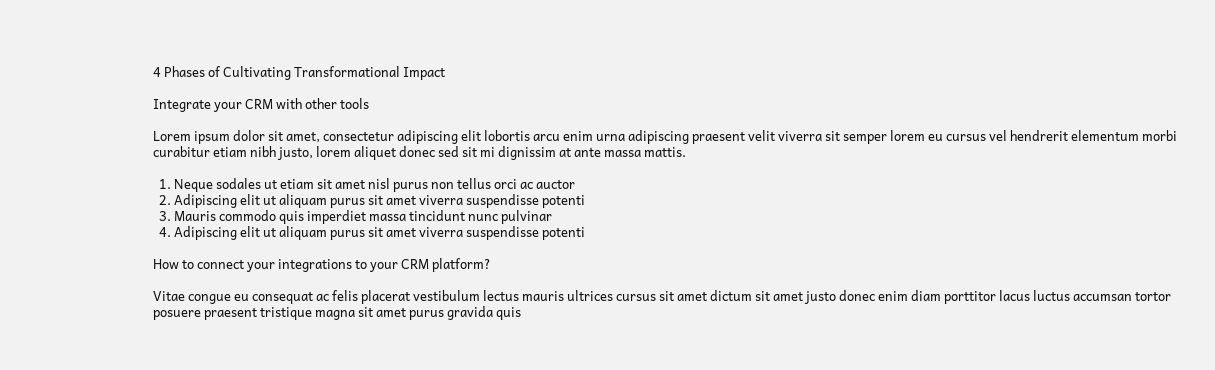4 Phases of Cultivating Transformational Impact

Integrate your CRM with other tools

Lorem ipsum dolor sit amet, consectetur adipiscing elit lobortis arcu enim urna adipiscing praesent velit viverra sit semper lorem eu cursus vel hendrerit elementum morbi curabitur etiam nibh justo, lorem aliquet donec sed sit mi dignissim at ante massa mattis.

  1. Neque sodales ut etiam sit amet nisl purus non tellus orci ac auctor
  2. Adipiscing elit ut aliquam purus sit amet viverra suspendisse potenti
  3. Mauris commodo quis imperdiet massa tincidunt nunc pulvinar
  4. Adipiscing elit ut aliquam purus sit amet viverra suspendisse potenti

How to connect your integrations to your CRM platform?

Vitae congue eu consequat ac felis placerat vestibulum lectus mauris ultrices cursus sit amet dictum sit amet justo donec enim diam porttitor lacus luctus accumsan tortor posuere praesent tristique magna sit amet purus gravida quis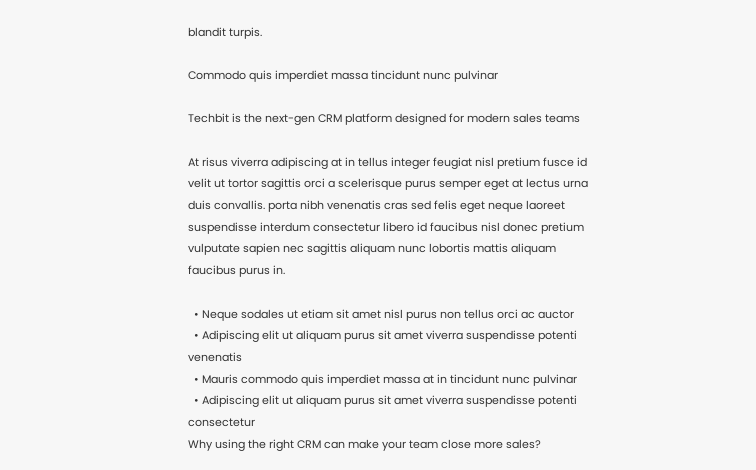blandit turpis.

Commodo quis imperdiet massa tincidunt nunc pulvinar

Techbit is the next-gen CRM platform designed for modern sales teams

At risus viverra adipiscing at in tellus integer feugiat nisl pretium fusce id velit ut tortor sagittis orci a scelerisque purus semper eget at lectus urna duis convallis. porta nibh venenatis cras sed felis eget neque laoreet suspendisse interdum consectetur libero id faucibus nisl donec pretium vulputate sapien nec sagittis aliquam nunc lobortis mattis aliquam faucibus purus in.

  • Neque sodales ut etiam sit amet nisl purus non tellus orci ac auctor
  • Adipiscing elit ut aliquam purus sit amet viverra suspendisse potenti venenatis
  • Mauris commodo quis imperdiet massa at in tincidunt nunc pulvinar
  • Adipiscing elit ut aliquam purus sit amet viverra suspendisse potenti consectetur
Why using the right CRM can make your team close more sales?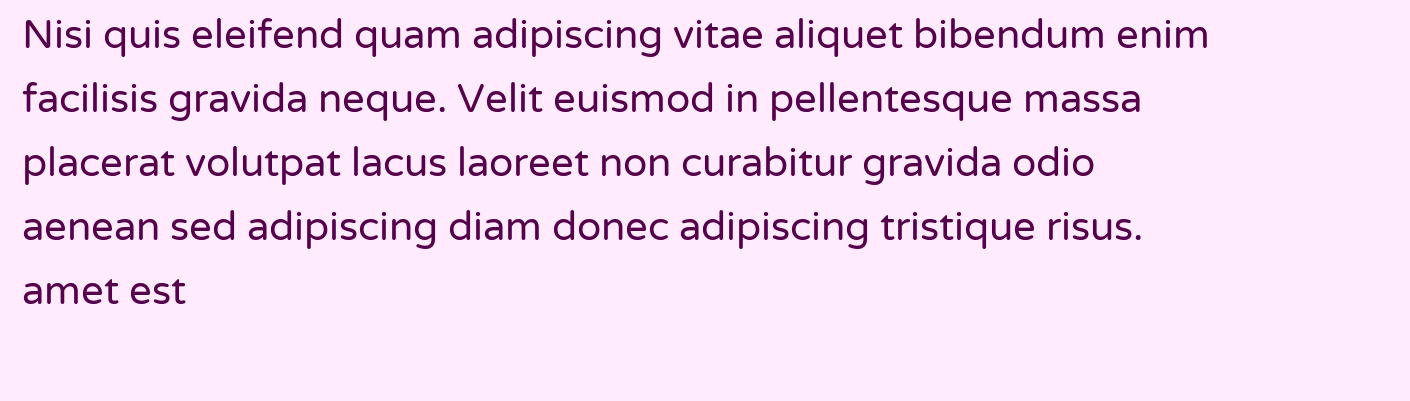Nisi quis eleifend quam adipiscing vitae aliquet bibendum enim facilisis gravida neque. Velit euismod in pellentesque massa placerat volutpat lacus laoreet non curabitur gravida odio aenean sed adipiscing diam donec adipiscing tristique risus. amet est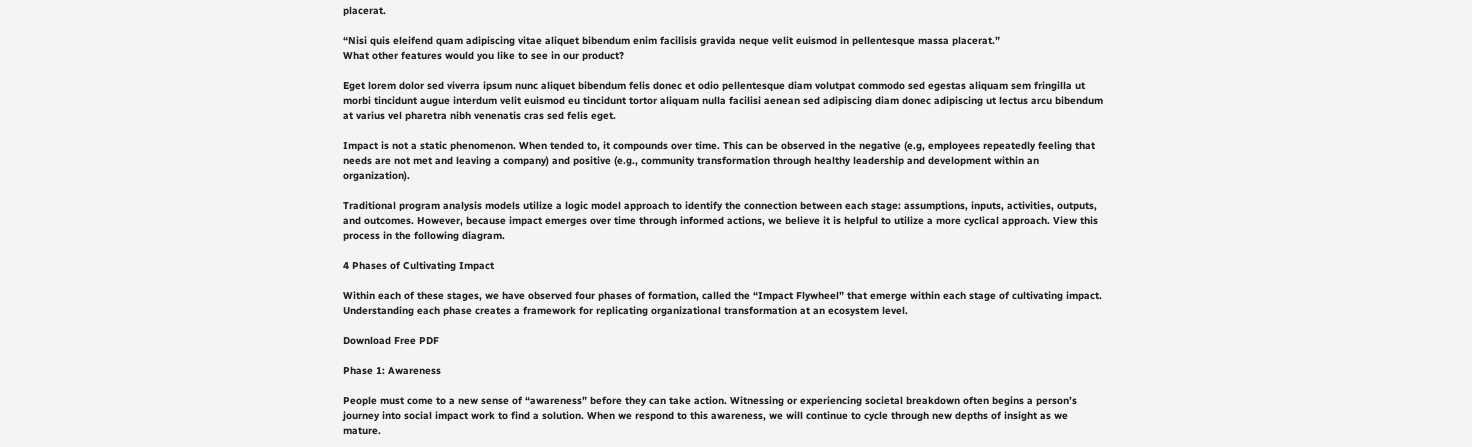placerat.

“Nisi quis eleifend quam adipiscing vitae aliquet bibendum enim facilisis gravida neque velit euismod in pellentesque massa placerat.”
What other features would you like to see in our product?

Eget lorem dolor sed viverra ipsum nunc aliquet bibendum felis donec et odio pellentesque diam volutpat commodo sed egestas aliquam sem fringilla ut morbi tincidunt augue interdum velit euismod eu tincidunt tortor aliquam nulla facilisi aenean sed adipiscing diam donec adipiscing ut lectus arcu bibendum at varius vel pharetra nibh venenatis cras sed felis eget.

Impact is not a static phenomenon. When tended to, it compounds over time. This can be observed in the negative (e.g, employees repeatedly feeling that needs are not met and leaving a company) and positive (e.g., community transformation through healthy leadership and development within an organization).

Traditional program analysis models utilize a logic model approach to identify the connection between each stage: assumptions, inputs, activities, outputs, and outcomes. However, because impact emerges over time through informed actions, we believe it is helpful to utilize a more cyclical approach. View this process in the following diagram.

4 Phases of Cultivating Impact

Within each of these stages, we have observed four phases of formation, called the “Impact Flywheel” that emerge within each stage of cultivating impact. Understanding each phase creates a framework for replicating organizational transformation at an ecosystem level.

Download Free PDF

Phase 1: Awareness

People must come to a new sense of “awareness” before they can take action. Witnessing or experiencing societal breakdown often begins a person’s journey into social impact work to find a solution. When we respond to this awareness, we will continue to cycle through new depths of insight as we mature.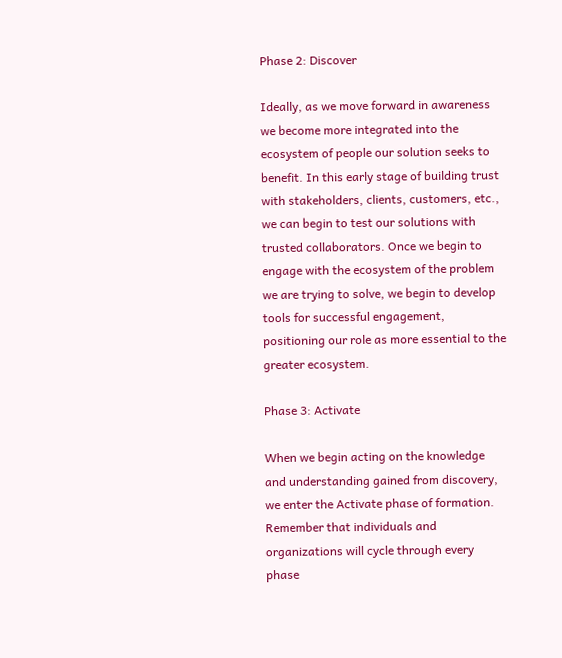Phase 2: Discover

Ideally, as we move forward in awareness we become more integrated into the ecosystem of people our solution seeks to benefit. In this early stage of building trust with stakeholders, clients, customers, etc., we can begin to test our solutions with trusted collaborators. Once we begin to engage with the ecosystem of the problem we are trying to solve, we begin to develop tools for successful engagement, positioning our role as more essential to the greater ecosystem.

Phase 3: Activate

When we begin acting on the knowledge and understanding gained from discovery, we enter the Activate phase of formation. Remember that individuals and organizations will cycle through every phase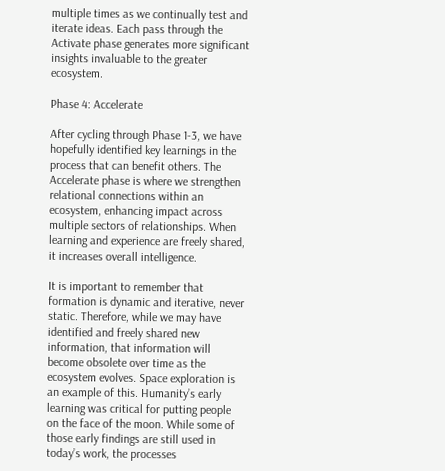multiple times as we continually test and iterate ideas. Each pass through the Activate phase generates more significant insights invaluable to the greater ecosystem.

Phase 4: Accelerate

After cycling through Phase 1-3, we have hopefully identified key learnings in the process that can benefit others. The Accelerate phase is where we strengthen relational connections within an ecosystem, enhancing impact across multiple sectors of relationships. When learning and experience are freely shared, it increases overall intelligence.

It is important to remember that formation is dynamic and iterative, never static. Therefore, while we may have identified and freely shared new information, that information will become obsolete over time as the ecosystem evolves. Space exploration is an example of this. Humanity’s early learning was critical for putting people on the face of the moon. While some of those early findings are still used in today’s work, the processes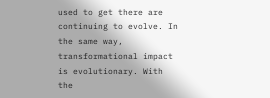used to get there are continuing to evolve. In the same way, transformational impact is evolutionary. With the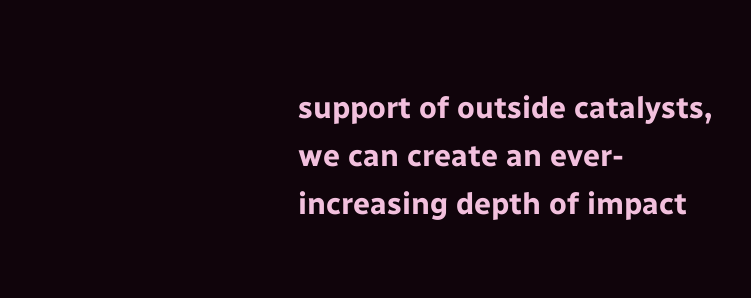support of outside catalysts, we can create an ever-increasing depth of impact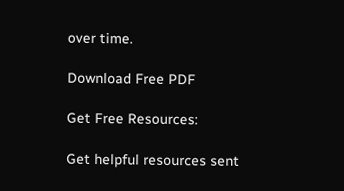over time.

Download Free PDF

Get Free Resources:

Get helpful resources sent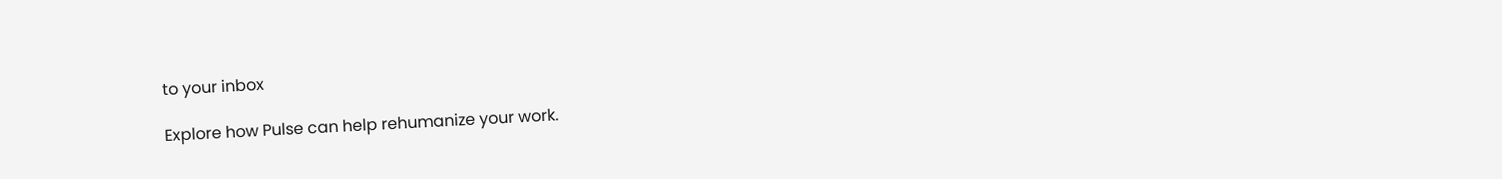to your inbox

Explore how Pulse can help rehumanize your work.